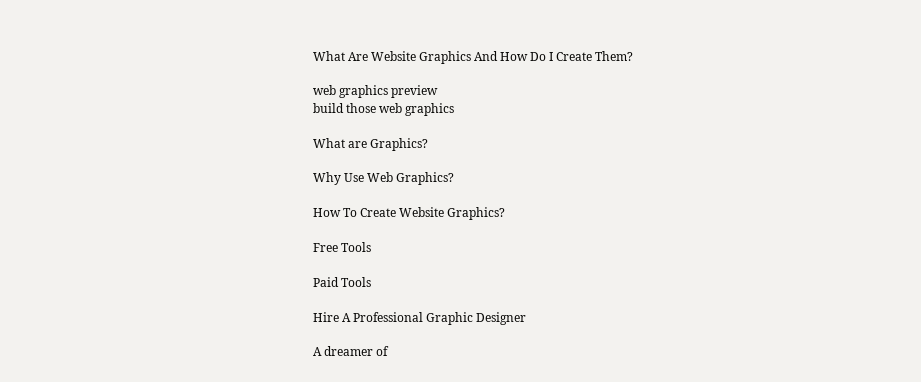What Are Website Graphics And How Do I Create Them?

web graphics preview
build those web graphics

What are Graphics?

Why Use Web Graphics?

How To Create Website Graphics?

Free Tools

Paid Tools

Hire A Professional Graphic Designer

A dreamer of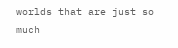worlds that are just so much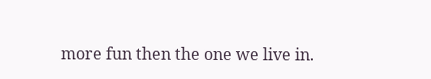more fun then the one we live in.